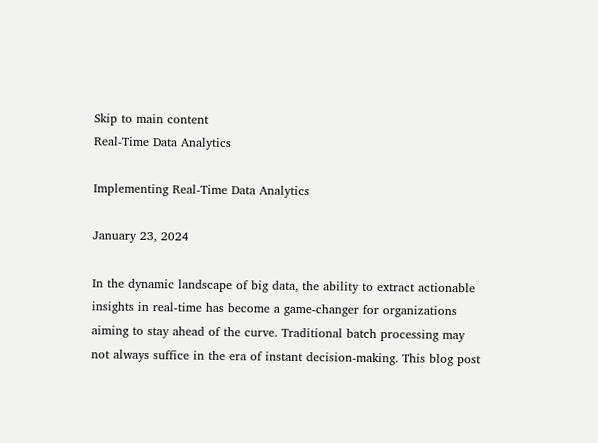Skip to main content
Real-Time Data Analytics

Implementing Real-Time Data Analytics

January 23, 2024

In the dynamic landscape of big data, the ability to extract actionable insights in real-time has become a game-changer for organizations aiming to stay ahead of the curve. Traditional batch processing may not always suffice in the era of instant decision-making. This blog post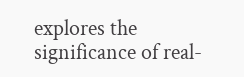explores the significance of real-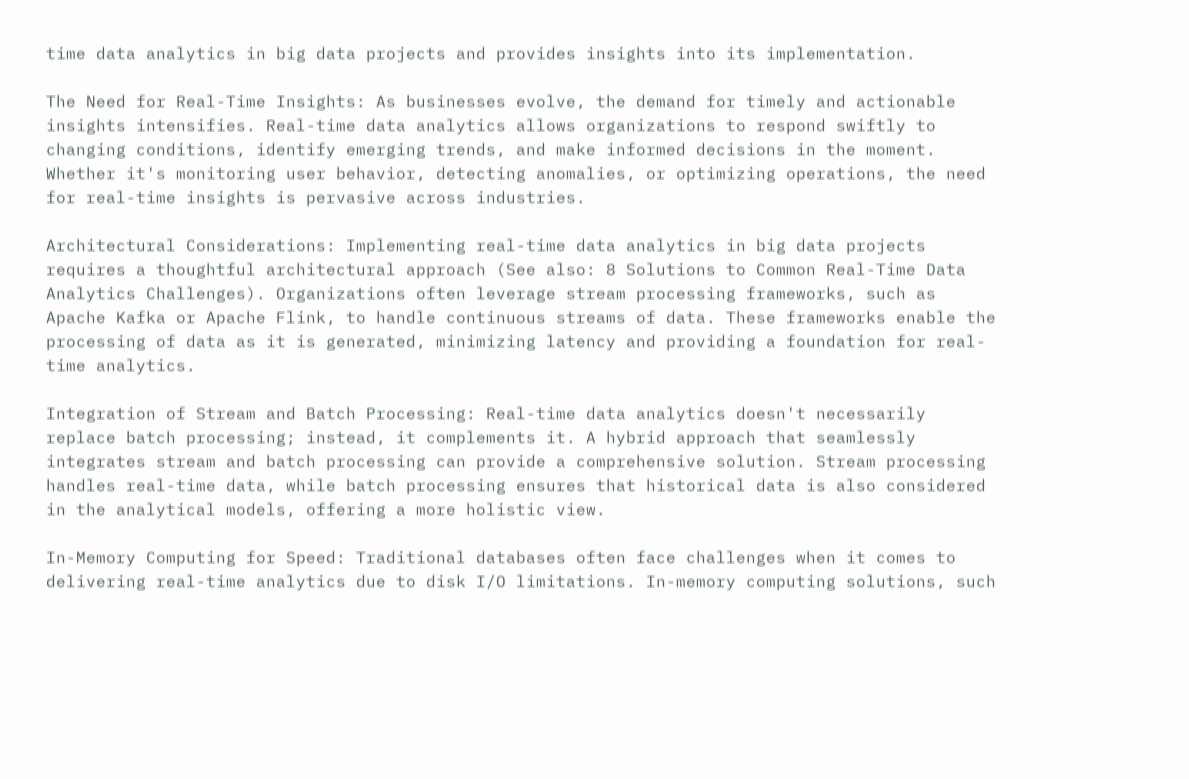time data analytics in big data projects and provides insights into its implementation.

The Need for Real-Time Insights: As businesses evolve, the demand for timely and actionable insights intensifies. Real-time data analytics allows organizations to respond swiftly to changing conditions, identify emerging trends, and make informed decisions in the moment. Whether it's monitoring user behavior, detecting anomalies, or optimizing operations, the need for real-time insights is pervasive across industries.

Architectural Considerations: Implementing real-time data analytics in big data projects requires a thoughtful architectural approach (See also: 8 Solutions to Common Real-Time Data Analytics Challenges). Organizations often leverage stream processing frameworks, such as Apache Kafka or Apache Flink, to handle continuous streams of data. These frameworks enable the processing of data as it is generated, minimizing latency and providing a foundation for real-time analytics.

Integration of Stream and Batch Processing: Real-time data analytics doesn't necessarily replace batch processing; instead, it complements it. A hybrid approach that seamlessly integrates stream and batch processing can provide a comprehensive solution. Stream processing handles real-time data, while batch processing ensures that historical data is also considered in the analytical models, offering a more holistic view.

In-Memory Computing for Speed: Traditional databases often face challenges when it comes to delivering real-time analytics due to disk I/O limitations. In-memory computing solutions, such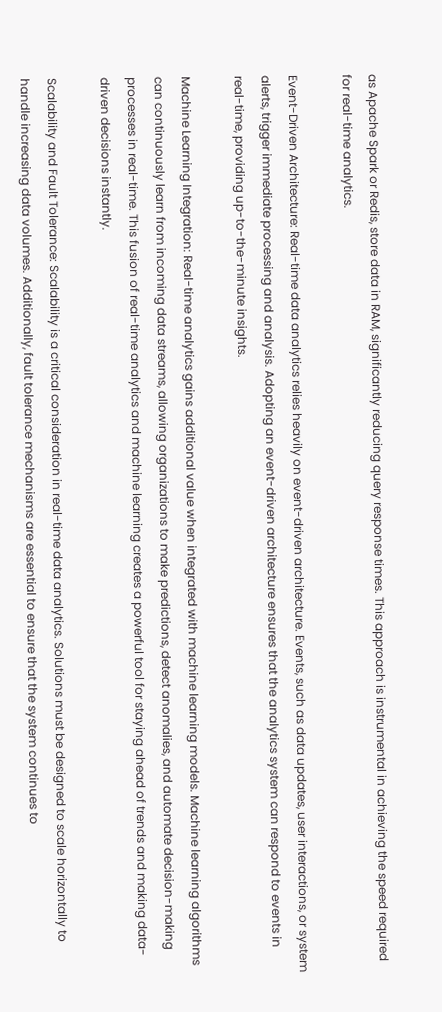as Apache Spark or Redis, store data in RAM, significantly reducing query response times. This approach is instrumental in achieving the speed required for real-time analytics.

Event-Driven Architecture: Real-time data analytics relies heavily on event-driven architecture. Events, such as data updates, user interactions, or system alerts, trigger immediate processing and analysis. Adopting an event-driven architecture ensures that the analytics system can respond to events in real-time, providing up-to-the-minute insights.

Machine Learning Integration: Real-time analytics gains additional value when integrated with machine learning models. Machine learning algorithms can continuously learn from incoming data streams, allowing organizations to make predictions, detect anomalies, and automate decision-making processes in real-time. This fusion of real-time analytics and machine learning creates a powerful tool for staying ahead of trends and making data-driven decisions instantly.

Scalability and Fault Tolerance: Scalability is a critical consideration in real-time data analytics. Solutions must be designed to scale horizontally to handle increasing data volumes. Additionally, fault tolerance mechanisms are essential to ensure that the system continues to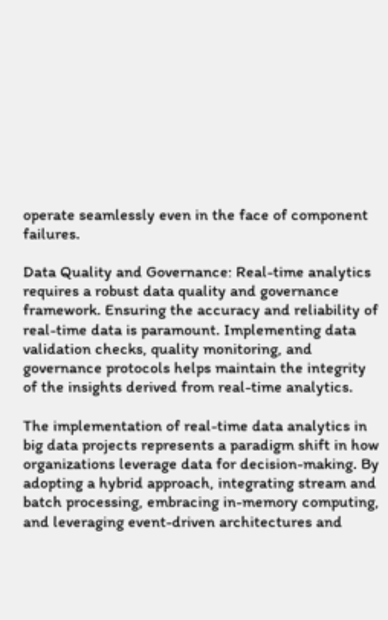operate seamlessly even in the face of component failures.

Data Quality and Governance: Real-time analytics requires a robust data quality and governance framework. Ensuring the accuracy and reliability of real-time data is paramount. Implementing data validation checks, quality monitoring, and governance protocols helps maintain the integrity of the insights derived from real-time analytics.

The implementation of real-time data analytics in big data projects represents a paradigm shift in how organizations leverage data for decision-making. By adopting a hybrid approach, integrating stream and batch processing, embracing in-memory computing, and leveraging event-driven architectures and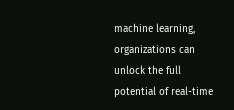machine learning, organizations can unlock the full potential of real-time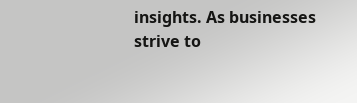insights. As businesses strive to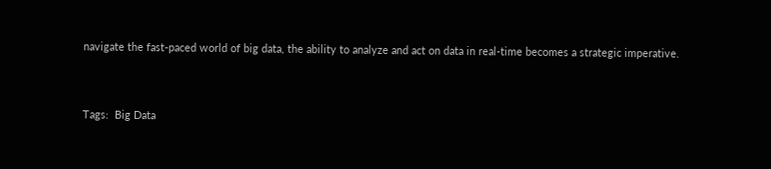navigate the fast-paced world of big data, the ability to analyze and act on data in real-time becomes a strategic imperative.


Tags:  Big Data